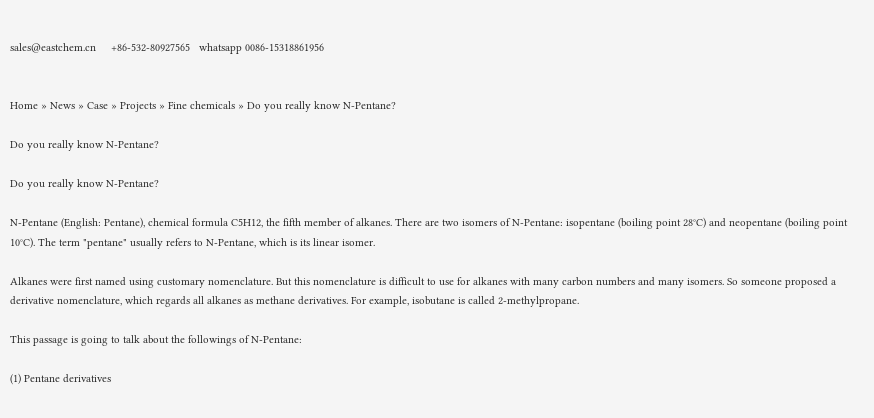sales@eastchem.cn     +86-532-80927565   whatsapp 0086-15318861956


Home » News » Case » Projects » Fine chemicals » Do you really know N-Pentane?

Do you really know N-Pentane?

Do you really know N-Pentane?

N-Pentane (English: Pentane), chemical formula C5H12, the fifth member of alkanes. There are two isomers of N-Pentane: isopentane (boiling point 28°C) and neopentane (boiling point 10°C). The term "pentane" usually refers to N-Pentane, which is its linear isomer.

Alkanes were first named using customary nomenclature. But this nomenclature is difficult to use for alkanes with many carbon numbers and many isomers. So someone proposed a derivative nomenclature, which regards all alkanes as methane derivatives. For example, isobutane is called 2-methylpropane.

This passage is going to talk about the followings of N-Pentane:

(1) Pentane derivatives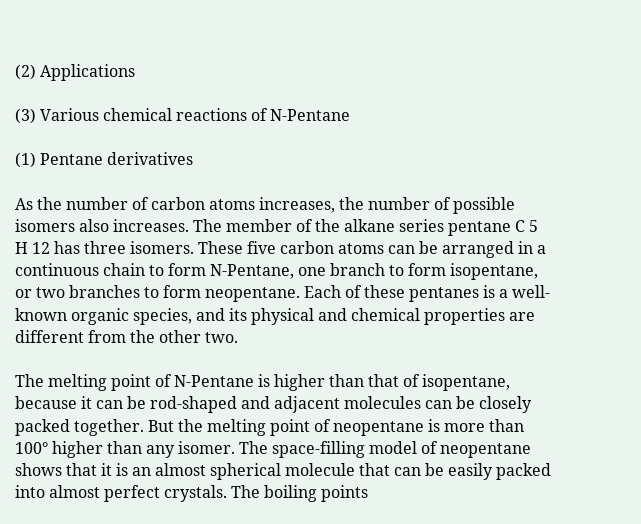(2) Applications

(3) Various chemical reactions of N-Pentane

(1) Pentane derivatives

As the number of carbon atoms increases, the number of possible isomers also increases. The member of the alkane series pentane C 5 H 12 has three isomers. These five carbon atoms can be arranged in a continuous chain to form N-Pentane, one branch to form isopentane, or two branches to form neopentane. Each of these pentanes is a well-known organic species, and its physical and chemical properties are different from the other two.

The melting point of N-Pentane is higher than that of isopentane, because it can be rod-shaped and adjacent molecules can be closely packed together. But the melting point of neopentane is more than 100° higher than any isomer. The space-filling model of neopentane shows that it is an almost spherical molecule that can be easily packed into almost perfect crystals. The boiling points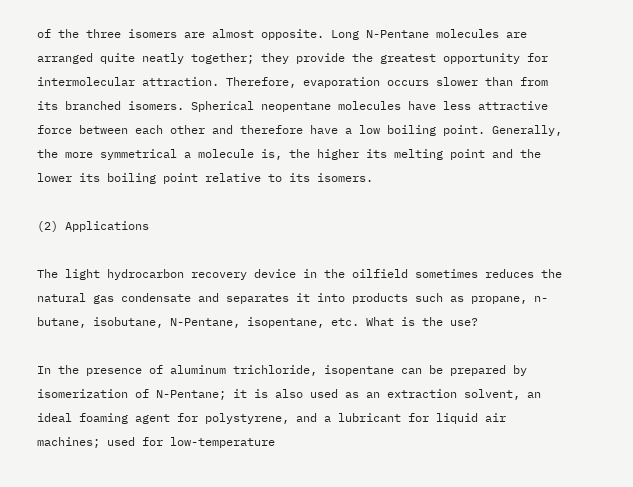of the three isomers are almost opposite. Long N-Pentane molecules are arranged quite neatly together; they provide the greatest opportunity for intermolecular attraction. Therefore, evaporation occurs slower than from its branched isomers. Spherical neopentane molecules have less attractive force between each other and therefore have a low boiling point. Generally, the more symmetrical a molecule is, the higher its melting point and the lower its boiling point relative to its isomers.

(2) Applications

The light hydrocarbon recovery device in the oilfield sometimes reduces the natural gas condensate and separates it into products such as propane, n-butane, isobutane, N-Pentane, isopentane, etc. What is the use?

In the presence of aluminum trichloride, isopentane can be prepared by isomerization of N-Pentane; it is also used as an extraction solvent, an ideal foaming agent for polystyrene, and a lubricant for liquid air machines; used for low-temperature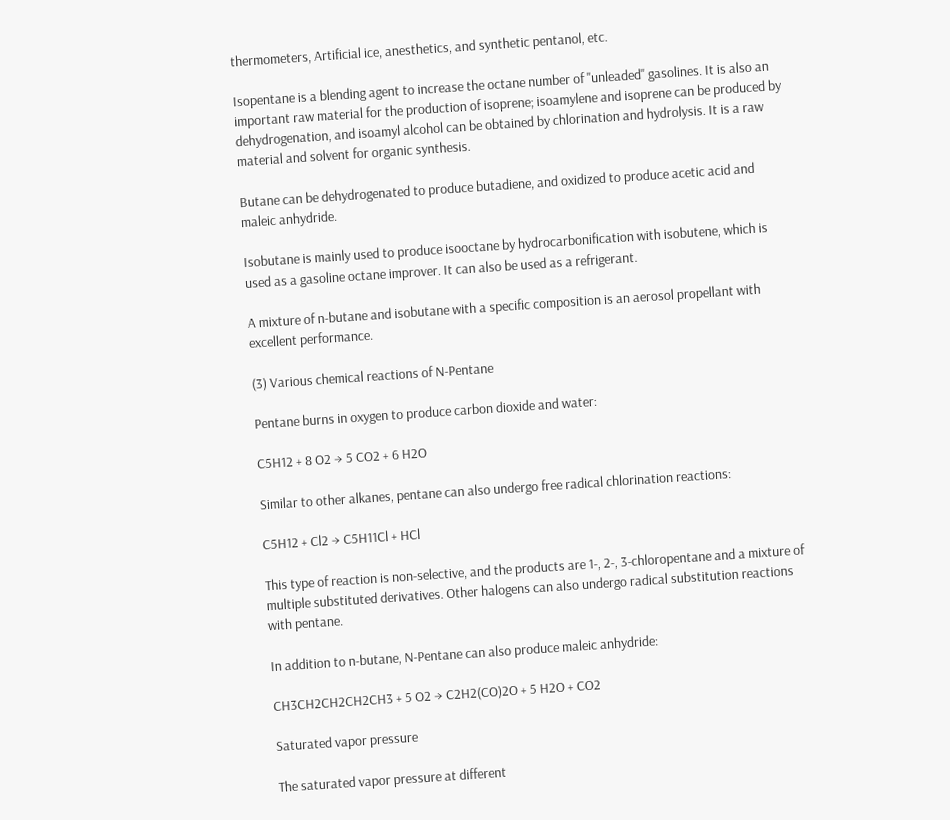thermometers, Artificial ice, anesthetics, and synthetic pentanol, etc.

Isopentane is a blending agent to increase the octane number of "unleaded" gasolines. It is also an important raw material for the production of isoprene; isoamylene and isoprene can be produced by dehydrogenation, and isoamyl alcohol can be obtained by chlorination and hydrolysis. It is a raw material and solvent for organic synthesis.

Butane can be dehydrogenated to produce butadiene, and oxidized to produce acetic acid and maleic anhydride.

Isobutane is mainly used to produce isooctane by hydrocarbonification with isobutene, which is used as a gasoline octane improver. It can also be used as a refrigerant.

A mixture of n-butane and isobutane with a specific composition is an aerosol propellant with excellent performance.

(3) Various chemical reactions of N-Pentane

Pentane burns in oxygen to produce carbon dioxide and water:

C5H12 + 8 O2 → 5 CO2 + 6 H2O

Similar to other alkanes, pentane can also undergo free radical chlorination reactions:

C5H12 + Cl2 → C5H11Cl + HCl

This type of reaction is non-selective, and the products are 1-, 2-, 3-chloropentane and a mixture of multiple substituted derivatives. Other halogens can also undergo radical substitution reactions with pentane.

In addition to n-butane, N-Pentane can also produce maleic anhydride:

CH3CH2CH2CH2CH3 + 5 O2 → C2H2(CO)2O + 5 H2O + CO2

Saturated vapor pressure

The saturated vapor pressure at different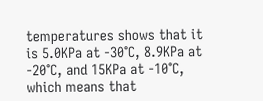temperatures shows that it is 5.0KPa at -30°C, 8.9KPa at -20°C, and 15KPa at -10°C, which means that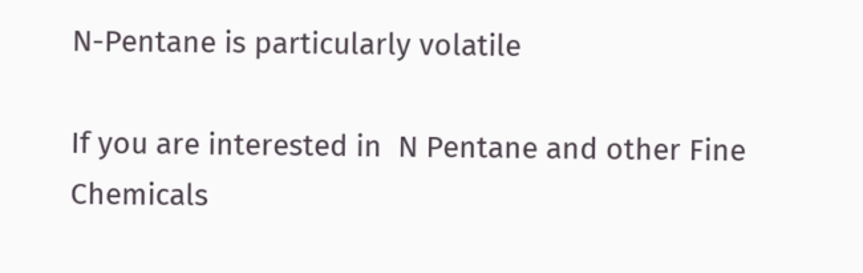N-Pentane is particularly volatile

If you are interested in  N Pentane and other Fine Chemicals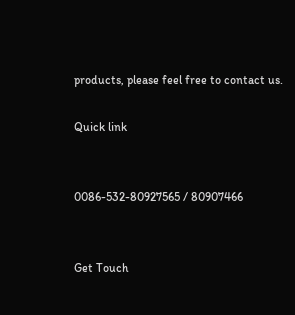products, please feel free to contact us.

Quick link


0086-532-80927565 / 80907466


Get Touch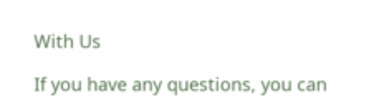With Us

If you have any questions, you can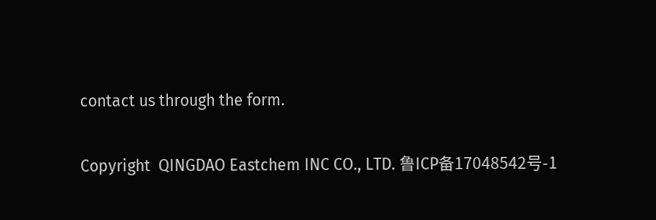contact us through the form.

Copyright  QINGDAO Eastchem INC CO., LTD. 鲁ICP备17048542号-1